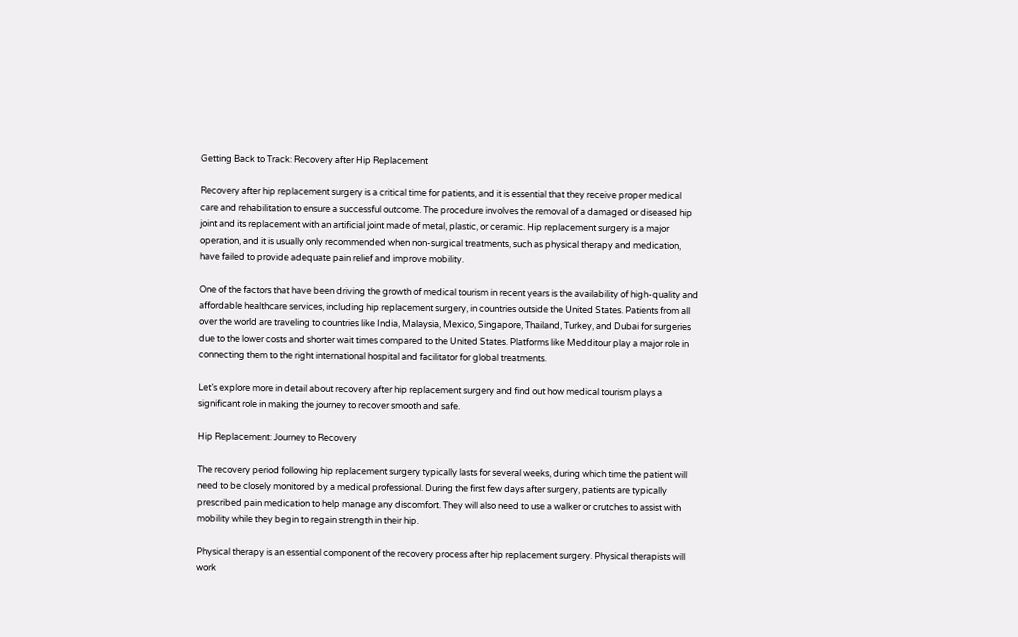Getting Back to Track: Recovery after Hip Replacement

Recovery after hip replacement surgery is a critical time for patients, and it is essential that they receive proper medical care and rehabilitation to ensure a successful outcome. The procedure involves the removal of a damaged or diseased hip joint and its replacement with an artificial joint made of metal, plastic, or ceramic. Hip replacement surgery is a major operation, and it is usually only recommended when non-surgical treatments, such as physical therapy and medication, have failed to provide adequate pain relief and improve mobility.

One of the factors that have been driving the growth of medical tourism in recent years is the availability of high-quality and affordable healthcare services, including hip replacement surgery, in countries outside the United States. Patients from all over the world are traveling to countries like India, Malaysia, Mexico, Singapore, Thailand, Turkey, and Dubai for surgeries due to the lower costs and shorter wait times compared to the United States. Platforms like Medditour play a major role in connecting them to the right international hospital and facilitator for global treatments.

Let’s explore more in detail about recovery after hip replacement surgery and find out how medical tourism plays a significant role in making the journey to recover smooth and safe.

Hip Replacement: Journey to Recovery

The recovery period following hip replacement surgery typically lasts for several weeks, during which time the patient will need to be closely monitored by a medical professional. During the first few days after surgery, patients are typically prescribed pain medication to help manage any discomfort. They will also need to use a walker or crutches to assist with mobility while they begin to regain strength in their hip.

Physical therapy is an essential component of the recovery process after hip replacement surgery. Physical therapists will work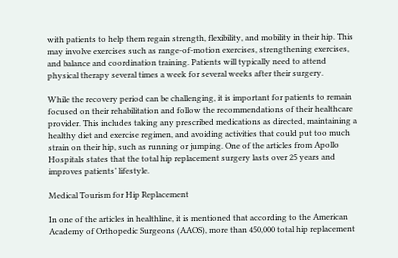with patients to help them regain strength, flexibility, and mobility in their hip. This may involve exercises such as range-of-motion exercises, strengthening exercises, and balance and coordination training. Patients will typically need to attend physical therapy several times a week for several weeks after their surgery.

While the recovery period can be challenging, it is important for patients to remain focused on their rehabilitation and follow the recommendations of their healthcare provider. This includes taking any prescribed medications as directed, maintaining a healthy diet and exercise regimen, and avoiding activities that could put too much strain on their hip, such as running or jumping. One of the articles from Apollo Hospitals states that the total hip replacement surgery lasts over 25 years and improves patients’ lifestyle.

Medical Tourism for Hip Replacement

In one of the articles in healthline, it is mentioned that according to the American Academy of Orthopedic Surgeons (AAOS), more than 450,000 total hip replacement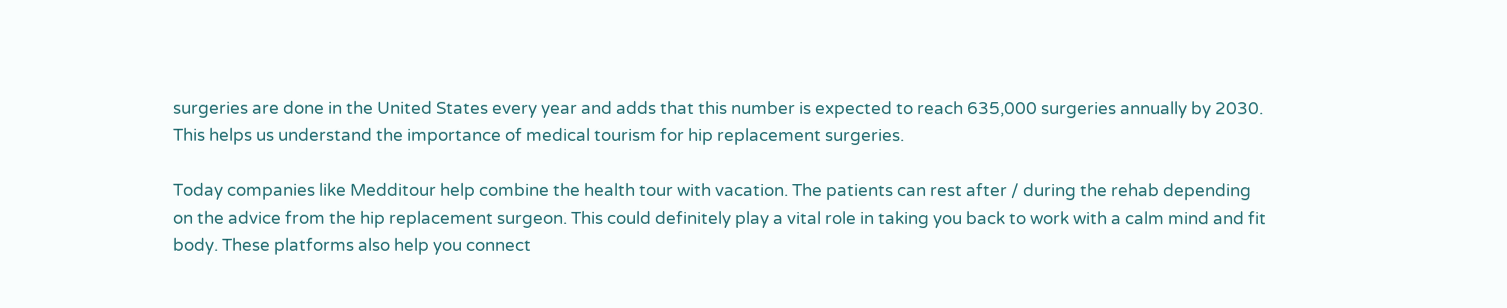surgeries are done in the United States every year and adds that this number is expected to reach 635,000 surgeries annually by 2030. This helps us understand the importance of medical tourism for hip replacement surgeries.

Today companies like Medditour help combine the health tour with vacation. The patients can rest after / during the rehab depending on the advice from the hip replacement surgeon. This could definitely play a vital role in taking you back to work with a calm mind and fit body. These platforms also help you connect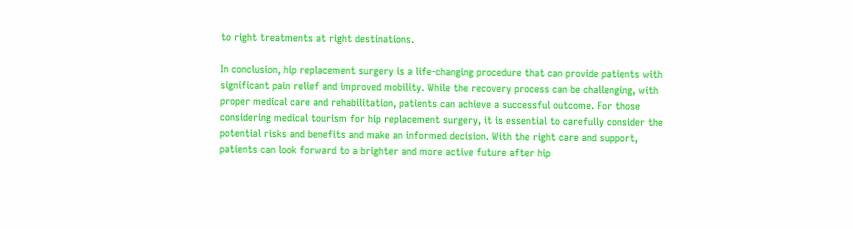to right treatments at right destinations.

In conclusion, hip replacement surgery is a life-changing procedure that can provide patients with significant pain relief and improved mobility. While the recovery process can be challenging, with proper medical care and rehabilitation, patients can achieve a successful outcome. For those considering medical tourism for hip replacement surgery, it is essential to carefully consider the potential risks and benefits and make an informed decision. With the right care and support, patients can look forward to a brighter and more active future after hip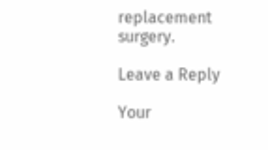replacement surgery.

Leave a Reply

Your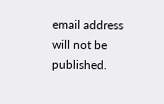email address will not be published.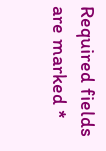Required fields are marked *